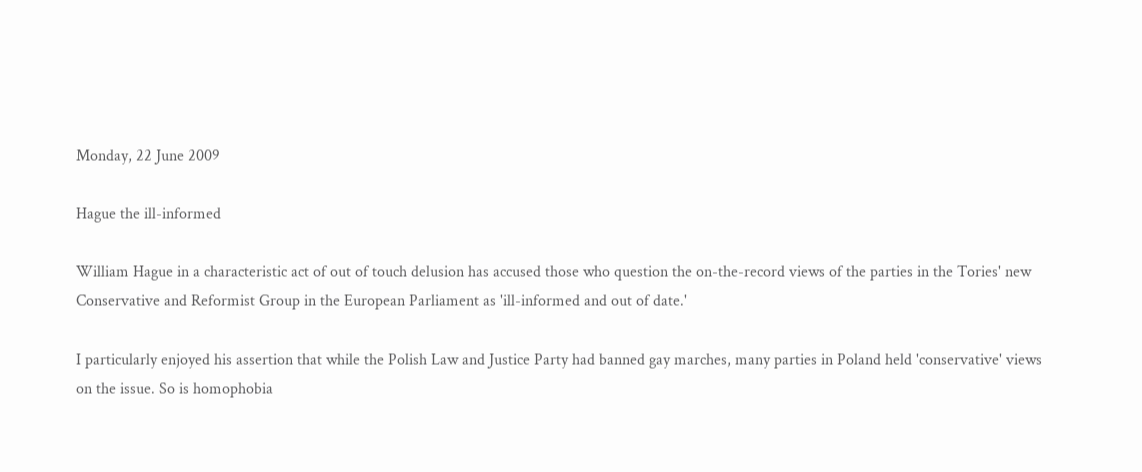Monday, 22 June 2009

Hague the ill-informed

William Hague in a characteristic act of out of touch delusion has accused those who question the on-the-record views of the parties in the Tories' new Conservative and Reformist Group in the European Parliament as 'ill-informed and out of date.'

I particularly enjoyed his assertion that while the Polish Law and Justice Party had banned gay marches, many parties in Poland held 'conservative' views on the issue. So is homophobia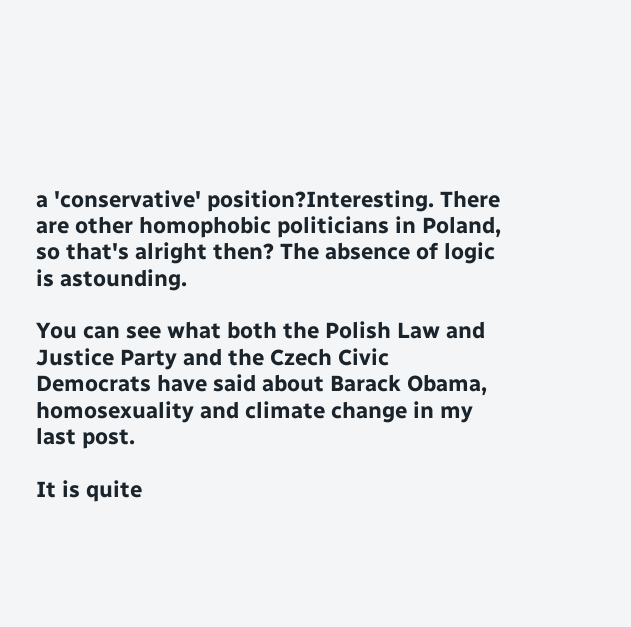a 'conservative' position?Interesting. There are other homophobic politicians in Poland, so that's alright then? The absence of logic is astounding.

You can see what both the Polish Law and Justice Party and the Czech Civic Democrats have said about Barack Obama, homosexuality and climate change in my last post.

It is quite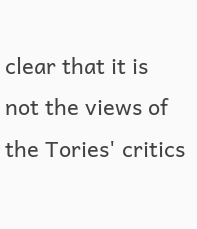clear that it is not the views of the Tories' critics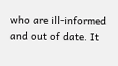who are ill-informed and out of date. It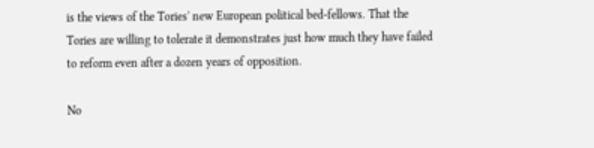is the views of the Tories' new European political bed-fellows. That the Tories are willing to tolerate it demonstrates just how much they have failed to reform even after a dozen years of opposition.

No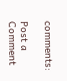comments:

Post a Comment